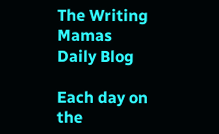The Writing Mamas Daily Blog

Each day on the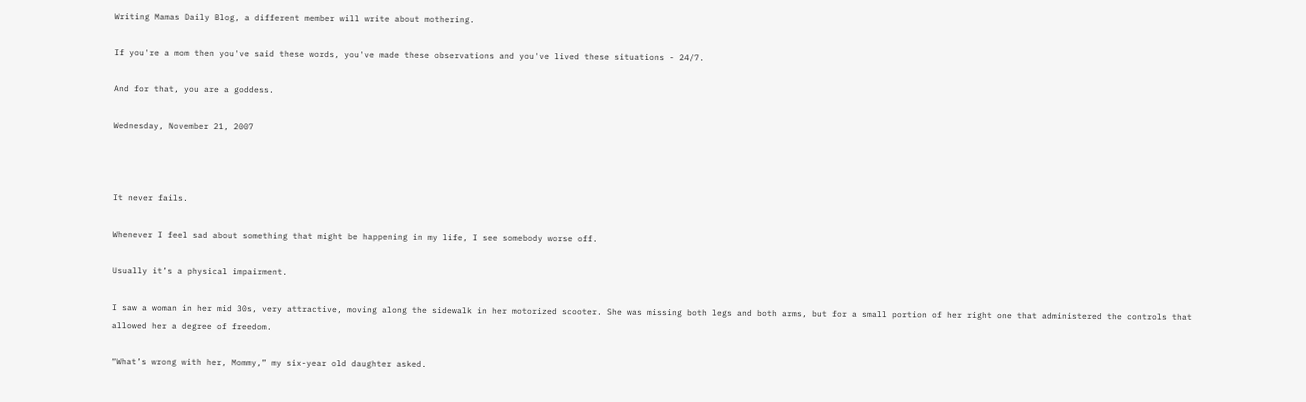Writing Mamas Daily Blog, a different member will write about mothering.

If you're a mom then you've said these words, you've made these observations and you've lived these situations - 24/7.

And for that, you are a goddess.

Wednesday, November 21, 2007



It never fails.

Whenever I feel sad about something that might be happening in my life, I see somebody worse off.

Usually it’s a physical impairment.

I saw a woman in her mid 30s, very attractive, moving along the sidewalk in her motorized scooter. She was missing both legs and both arms, but for a small portion of her right one that administered the controls that allowed her a degree of freedom.

“What’s wrong with her, Mommy,” my six-year old daughter asked.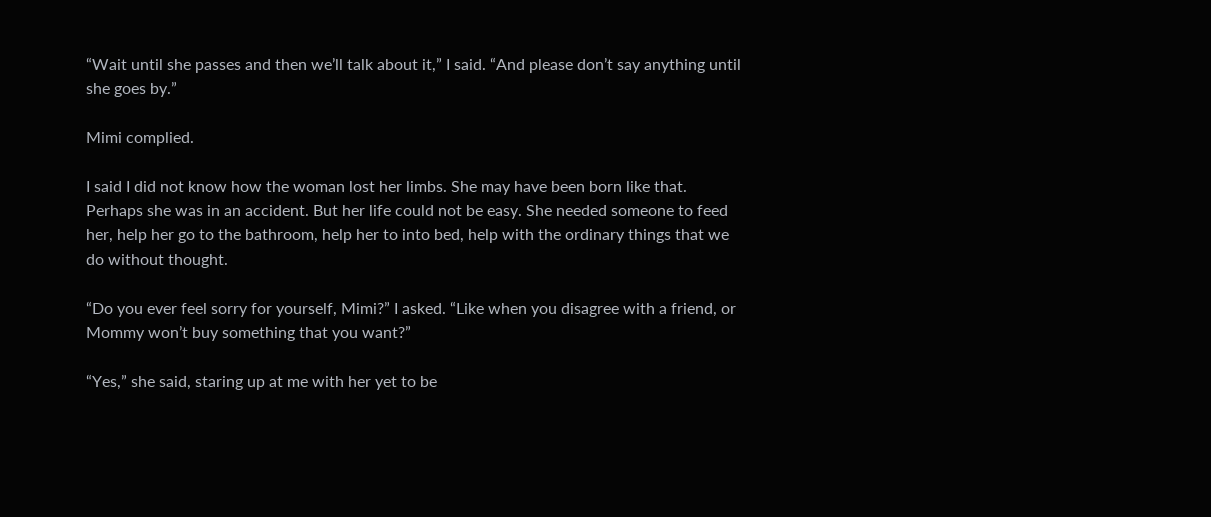“Wait until she passes and then we’ll talk about it,” I said. “And please don’t say anything until she goes by.”

Mimi complied.

I said I did not know how the woman lost her limbs. She may have been born like that. Perhaps she was in an accident. But her life could not be easy. She needed someone to feed her, help her go to the bathroom, help her to into bed, help with the ordinary things that we do without thought.

“Do you ever feel sorry for yourself, Mimi?” I asked. “Like when you disagree with a friend, or Mommy won’t buy something that you want?”

“Yes,” she said, staring up at me with her yet to be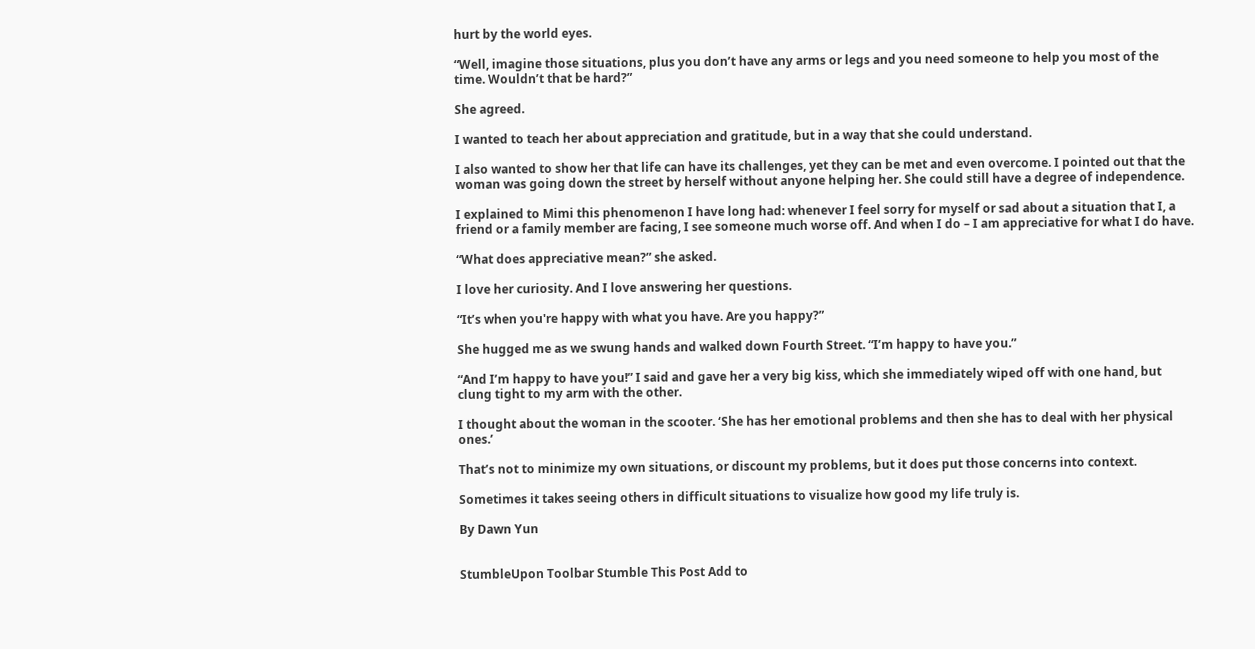hurt by the world eyes.

“Well, imagine those situations, plus you don’t have any arms or legs and you need someone to help you most of the time. Wouldn’t that be hard?”

She agreed.

I wanted to teach her about appreciation and gratitude, but in a way that she could understand.

I also wanted to show her that life can have its challenges, yet they can be met and even overcome. I pointed out that the woman was going down the street by herself without anyone helping her. She could still have a degree of independence.

I explained to Mimi this phenomenon I have long had: whenever I feel sorry for myself or sad about a situation that I, a friend or a family member are facing, I see someone much worse off. And when I do – I am appreciative for what I do have.

“What does appreciative mean?” she asked.

I love her curiosity. And I love answering her questions.

“It’s when you're happy with what you have. Are you happy?”

She hugged me as we swung hands and walked down Fourth Street. “I’m happy to have you.”

“And I’m happy to have you!” I said and gave her a very big kiss, which she immediately wiped off with one hand, but clung tight to my arm with the other.

I thought about the woman in the scooter. ‘She has her emotional problems and then she has to deal with her physical ones.’

That’s not to minimize my own situations, or discount my problems, but it does put those concerns into context.

Sometimes it takes seeing others in difficult situations to visualize how good my life truly is.

By Dawn Yun


StumbleUpon Toolbar Stumble This Post Add to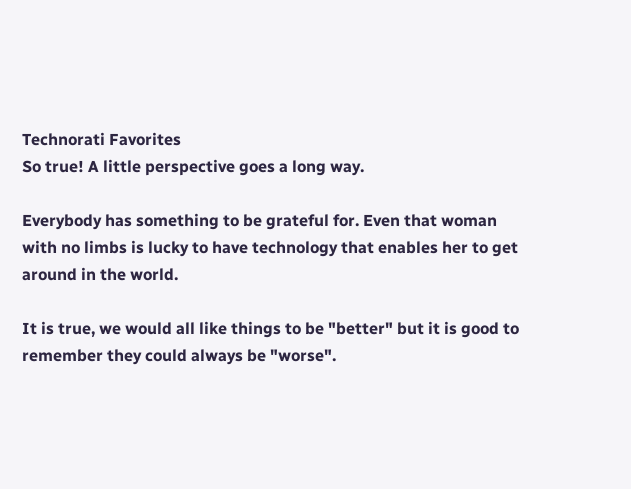Technorati Favorites
So true! A little perspective goes a long way.

Everybody has something to be grateful for. Even that woman with no limbs is lucky to have technology that enables her to get around in the world.

It is true, we would all like things to be "better" but it is good to remember they could always be "worse".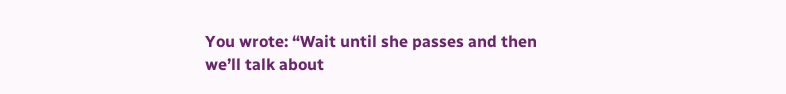You wrote: “Wait until she passes and then we’ll talk about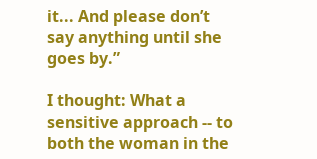it... And please don’t say anything until she goes by.”

I thought: What a sensitive approach -- to both the woman in the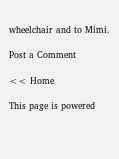wheelchair and to Mimi.

Post a Comment

<< Home

This page is powered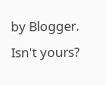by Blogger. Isn't yours?